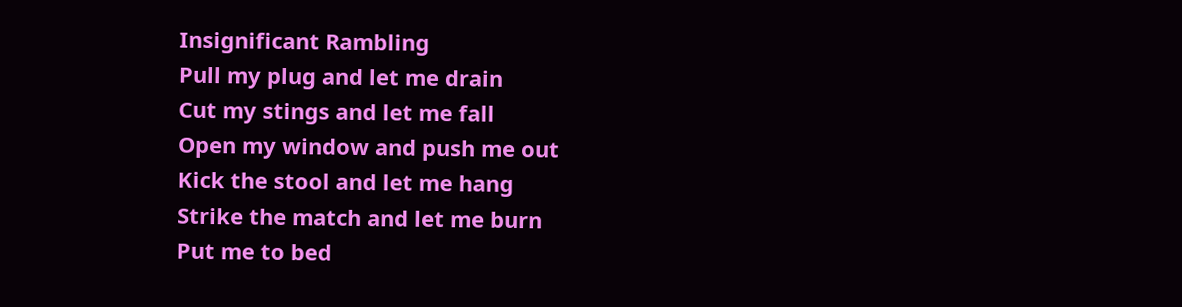Insignificant Rambling
Pull my plug and let me drain
Cut my stings and let me fall
Open my window and push me out
Kick the stool and let me hang
Strike the match and let me burn
Put me to bed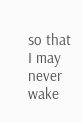so that I may never wake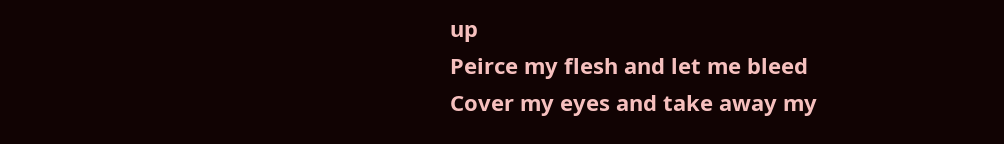up
Peirce my flesh and let me bleed
Cover my eyes and take away my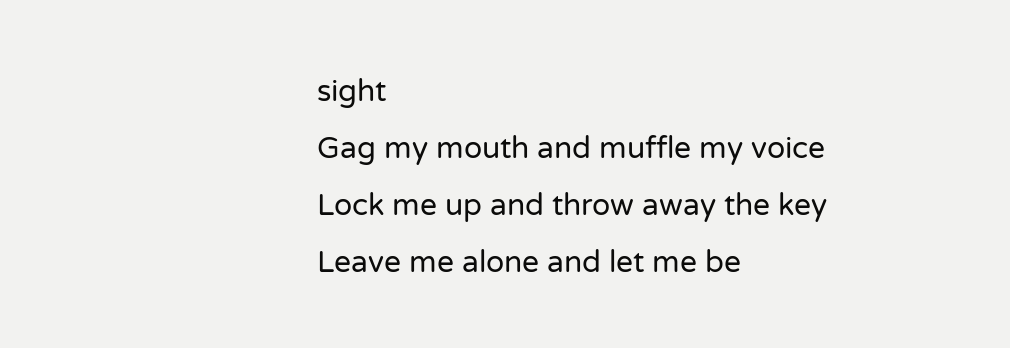sight
Gag my mouth and muffle my voice
Lock me up and throw away the key
Leave me alone and let me be